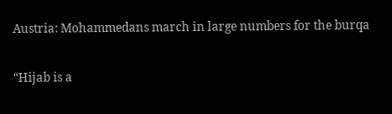Austria: Mohammedans march in large numbers for the burqa

“Hijab is a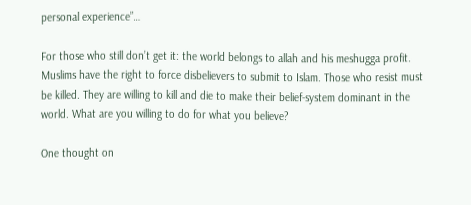personal experience”…

For those who still don’t get it: the world belongs to allah and his meshugga profit. Muslims have the right to force disbelievers to submit to Islam. Those who resist must be killed. They are willing to kill and die to make their belief-system dominant in the world. What are you willing to do for what you believe?

One thought on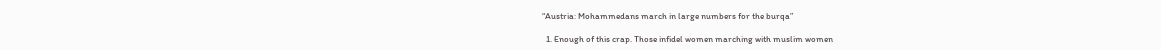“Austria: Mohammedans march in large numbers for the burqa”

  1. Enough of this crap. Those infidel women marching with muslim women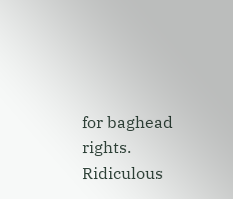for baghead rights. Ridiculous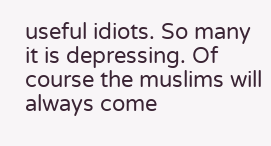useful idiots. So many it is depressing. Of course the muslims will always come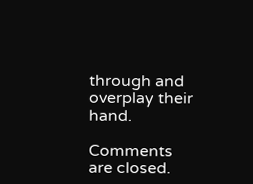through and overplay their hand.

Comments are closed.